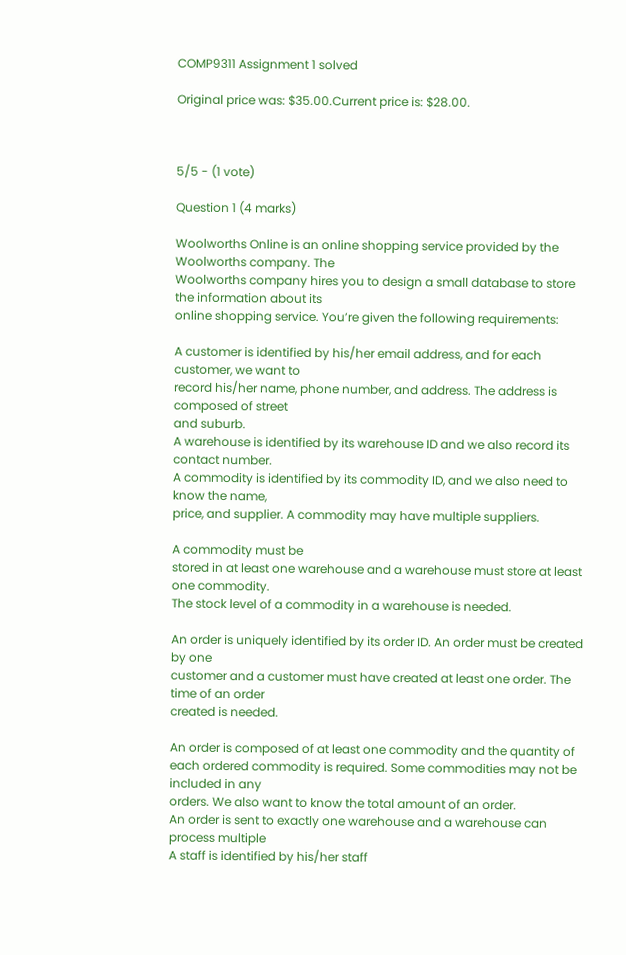COMP9311 Assignment 1 solved

Original price was: $35.00.Current price is: $28.00.



5/5 - (1 vote)

Question 1 (4 marks)

Woolworths Online is an online shopping service provided by the Woolworths company. The
Woolworths company hires you to design a small database to store the information about its
online shopping service. You’re given the following requirements:

A customer is identified by his/her email address, and for each customer, we want to
record his/her name, phone number, and address. The address is composed of street
and suburb.
A warehouse is identified by its warehouse ID and we also record its contact number.
A commodity is identified by its commodity ID, and we also need to know the name,
price, and supplier. A commodity may have multiple suppliers.

A commodity must be
stored in at least one warehouse and a warehouse must store at least one commodity.
The stock level of a commodity in a warehouse is needed.

An order is uniquely identified by its order ID. An order must be created by one
customer and a customer must have created at least one order. The time of an order
created is needed.

An order is composed of at least one commodity and the quantity of
each ordered commodity is required. Some commodities may not be included in any
orders. We also want to know the total amount of an order.
An order is sent to exactly one warehouse and a warehouse can process multiple
A staff is identified by his/her staff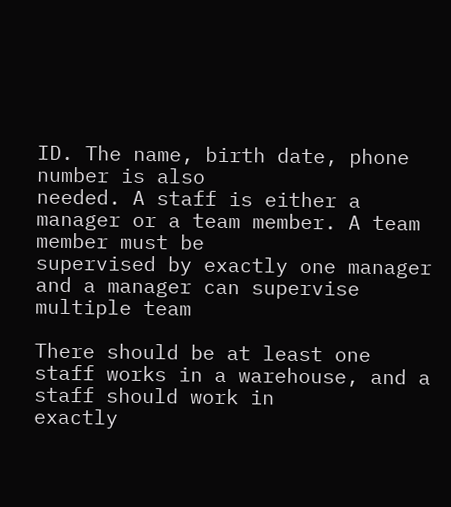ID. The name, birth date, phone number is also
needed. A staff is either a manager or a team member. A team member must be
supervised by exactly one manager and a manager can supervise multiple team

There should be at least one staff works in a warehouse, and a staff should work in
exactly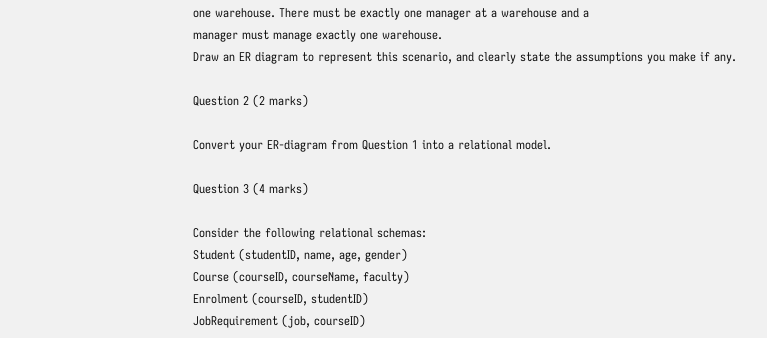one warehouse. There must be exactly one manager at a warehouse and a
manager must manage exactly one warehouse.
Draw an ER diagram to represent this scenario, and clearly state the assumptions you make if any.

Question 2 (2 marks)

Convert your ER-diagram from Question 1 into a relational model.

Question 3 (4 marks)

Consider the following relational schemas:
Student (studentID, name, age, gender)
Course (courseID, courseName, faculty)
Enrolment (courseID, studentID)
JobRequirement (job, courseID)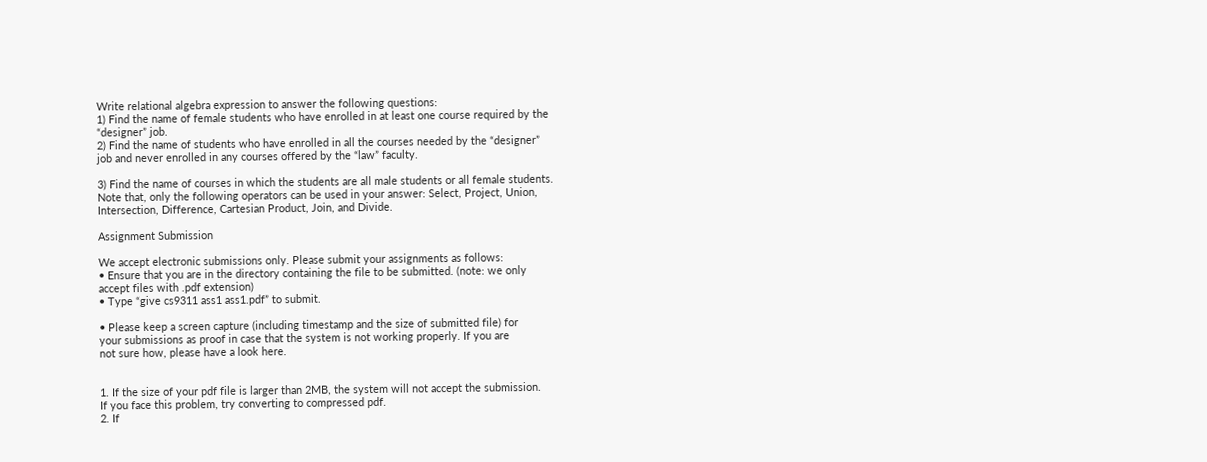Write relational algebra expression to answer the following questions:
1) Find the name of female students who have enrolled in at least one course required by the
“designer” job.
2) Find the name of students who have enrolled in all the courses needed by the “designer”
job and never enrolled in any courses offered by the “law” faculty.

3) Find the name of courses in which the students are all male students or all female students.
Note that, only the following operators can be used in your answer: Select, Project, Union,
Intersection, Difference, Cartesian Product, Join, and Divide.

Assignment Submission

We accept electronic submissions only. Please submit your assignments as follows:
• Ensure that you are in the directory containing the file to be submitted. (note: we only
accept files with .pdf extension)
• Type “give cs9311 ass1 ass1.pdf” to submit.

• Please keep a screen capture (including timestamp and the size of submitted file) for
your submissions as proof in case that the system is not working properly. If you are
not sure how, please have a look here.


1. If the size of your pdf file is larger than 2MB, the system will not accept the submission.
If you face this problem, try converting to compressed pdf.
2. If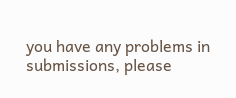you have any problems in submissions, please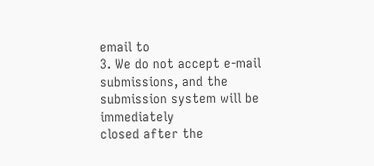email to
3. We do not accept e-mail submissions, and the submission system will be immediately
closed after the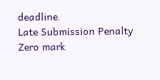deadline.
Late Submission Penalty
Zero mark